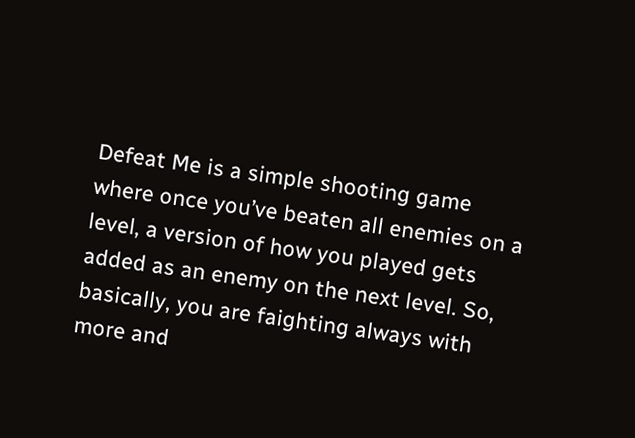Defeat Me is a simple shooting game where once you’ve beaten all enemies on a level, a version of how you played gets added as an enemy on the next level. So, basically, you are faighting always with more and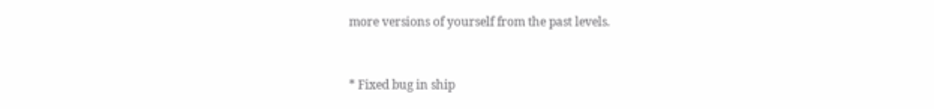more versions of yourself from the past levels.


* Fixed bug in ship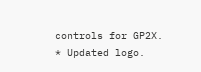controls for GP2X.
* Updated logo.